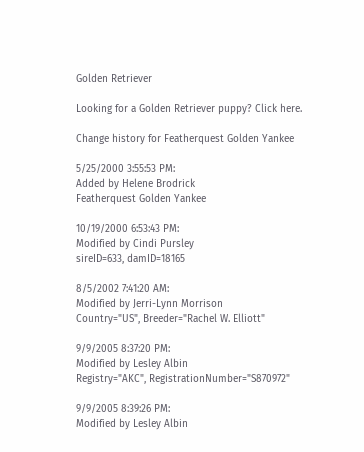Golden Retriever

Looking for a Golden Retriever puppy? Click here.

Change history for Featherquest Golden Yankee

5/25/2000 3:55:53 PM:
Added by Helene Brodrick
Featherquest Golden Yankee

10/19/2000 6:53:43 PM:
Modified by Cindi Pursley
sireID=633, damID=18165

8/5/2002 7:41:20 AM:
Modified by Jerri-Lynn Morrison
Country="US", Breeder="Rachel W. Elliott"

9/9/2005 8:37:20 PM:
Modified by Lesley Albin
Registry="AKC", RegistrationNumber="S870972"

9/9/2005 8:39:26 PM:
Modified by Lesley Albin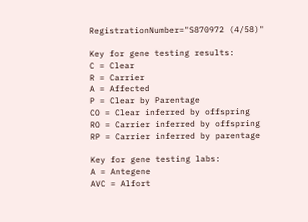RegistrationNumber="S870972 (4/58)"

Key for gene testing results:
C = Clear
R = Carrier
A = Affected
P = Clear by Parentage
CO = Clear inferred by offspring
RO = Carrier inferred by offspring
RP = Carrier inferred by parentage

Key for gene testing labs:
A = Antegene
AVC = Alfort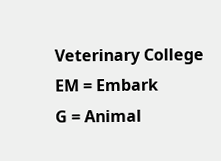Veterinary College
EM = Embark
G = Animal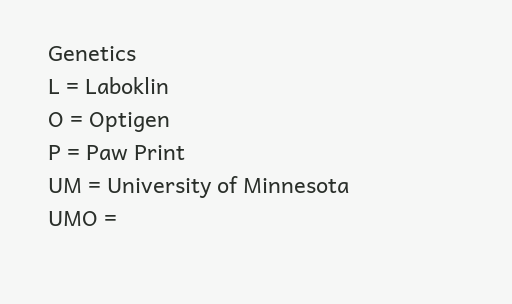Genetics
L = Laboklin
O = Optigen
P = Paw Print
UM = University of Minnesota
UMO =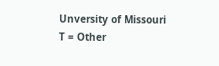Unversity of Missouri
T = Other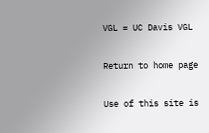VGL = UC Davis VGL

Return to home page

Use of this site is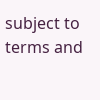subject to terms and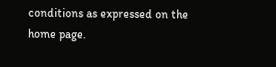conditions as expressed on the home page.